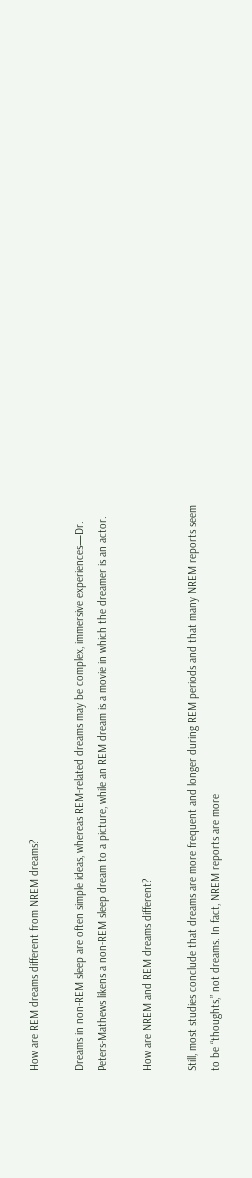How are REM dreams different from NREM dreams?

Dreams in non-REM sleep are often simple ideas, whereas REM-related dreams may be complex, immersive experiences—Dr. Peters-Mathews likens a non-REM sleep dream to a picture, while an REM dream is a movie in which the dreamer is an actor.

How are NREM and REM dreams different?

Still, most studies conclude that dreams are more frequent and longer during REM periods and that many NREM reports seem to be “thoughts,” not dreams. In fact, NREM reports are more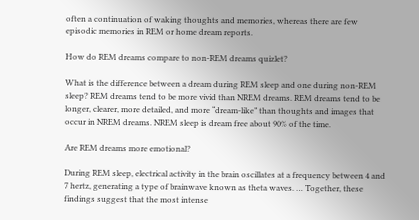often a continuation of waking thoughts and memories, whereas there are few episodic memories in REM or home dream reports.

How do REM dreams compare to non-REM dreams quizlet?

What is the difference between a dream during REM sleep and one during non-REM sleep? REM dreams tend to be more vivid than NREM dreams. REM dreams tend to be longer, clearer, more detailed, and more “dream-like” than thoughts and images that occur in NREM dreams. NREM sleep is dream free about 90% of the time.

Are REM dreams more emotional?

During REM sleep, electrical activity in the brain oscillates at a frequency between 4 and 7 hertz, generating a type of brainwave known as theta waves. … Together, these findings suggest that the most intense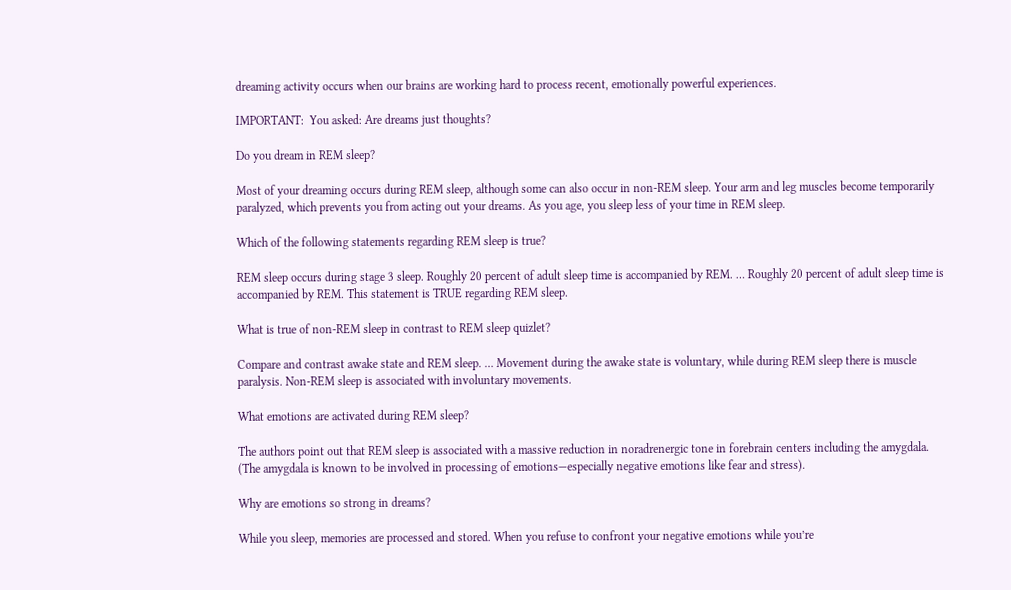dreaming activity occurs when our brains are working hard to process recent, emotionally powerful experiences.

IMPORTANT:  You asked: Are dreams just thoughts?

Do you dream in REM sleep?

Most of your dreaming occurs during REM sleep, although some can also occur in non-REM sleep. Your arm and leg muscles become temporarily paralyzed, which prevents you from acting out your dreams. As you age, you sleep less of your time in REM sleep.

Which of the following statements regarding REM sleep is true?

REM sleep occurs during stage 3 sleep. Roughly 20 percent of adult sleep time is accompanied by REM. … Roughly 20 percent of adult sleep time is accompanied by REM. This statement is TRUE regarding REM sleep.

What is true of non-REM sleep in contrast to REM sleep quizlet?

Compare and contrast awake state and REM sleep. … Movement during the awake state is voluntary, while during REM sleep there is muscle paralysis. Non-REM sleep is associated with involuntary movements.

What emotions are activated during REM sleep?

The authors point out that REM sleep is associated with a massive reduction in noradrenergic tone in forebrain centers including the amygdala. (The amygdala is known to be involved in processing of emotions—especially negative emotions like fear and stress).

Why are emotions so strong in dreams?

While you sleep, memories are processed and stored. When you refuse to confront your negative emotions while you’re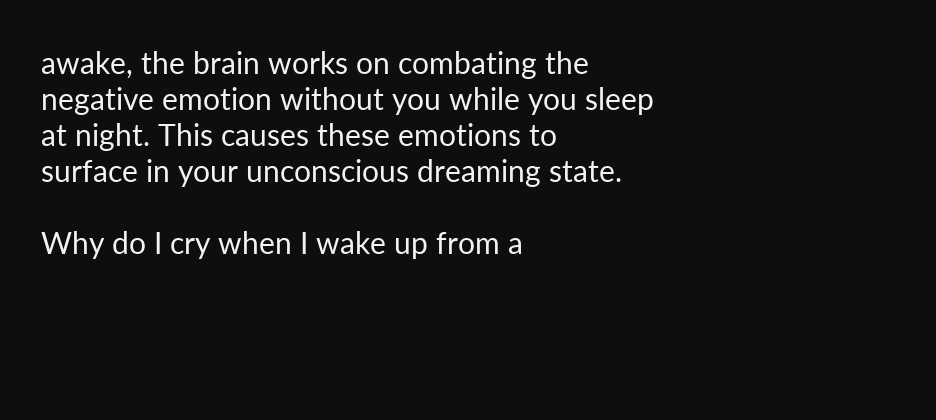awake, the brain works on combating the negative emotion without you while you sleep at night. This causes these emotions to surface in your unconscious dreaming state.

Why do I cry when I wake up from a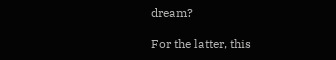dream?

For the latter, this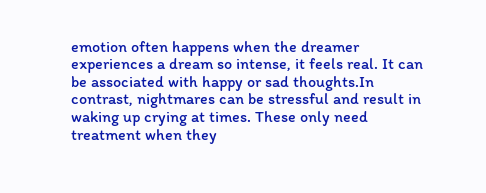emotion often happens when the dreamer experiences a dream so intense, it feels real. It can be associated with happy or sad thoughts.In contrast, nightmares can be stressful and result in waking up crying at times. These only need treatment when they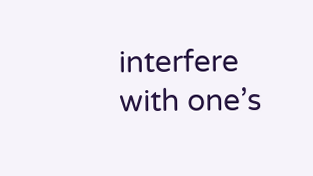interfere with one’s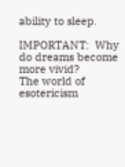ability to sleep.

IMPORTANT:  Why do dreams become more vivid?
The world of esotericism